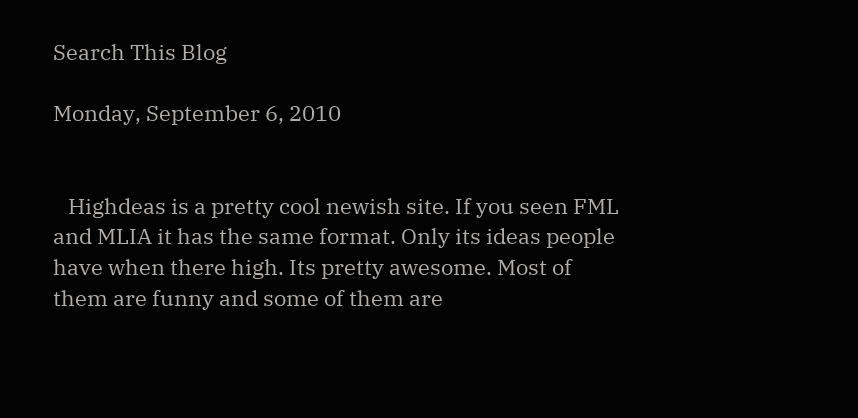Search This Blog

Monday, September 6, 2010


   Highdeas is a pretty cool newish site. If you seen FML and MLIA it has the same format. Only its ideas people have when there high. Its pretty awesome. Most of them are funny and some of them are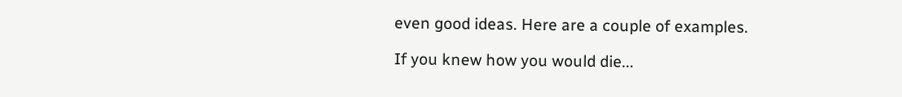even good ideas. Here are a couple of examples.

If you knew how you would die...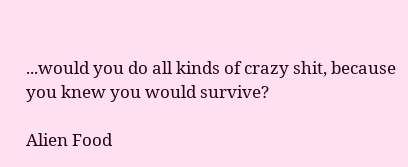...would you do all kinds of crazy shit, because you knew you would survive?

Alien Food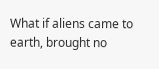What if aliens came to earth, brought no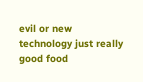evil or new technology just really good food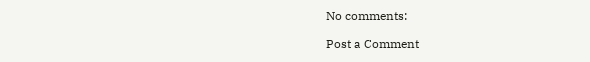No comments:

Post a Comment